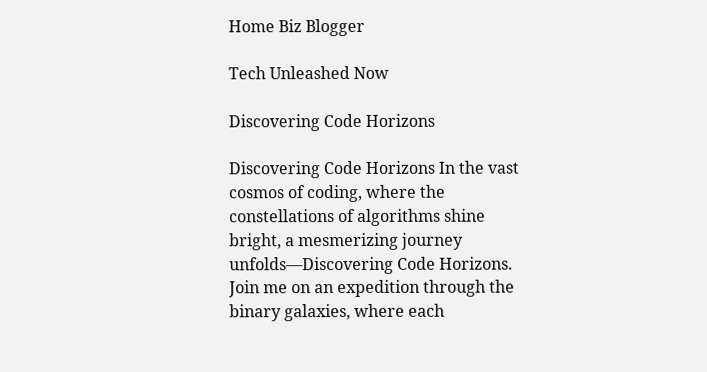Home Biz Blogger

Tech Unleashed Now

Discovering Code Horizons

Discovering Code Horizons In the vast cosmos of coding, where the constellations of algorithms shine bright, a mesmerizing journey unfolds—Discovering Code Horizons. Join me on an expedition through the binary galaxies, where each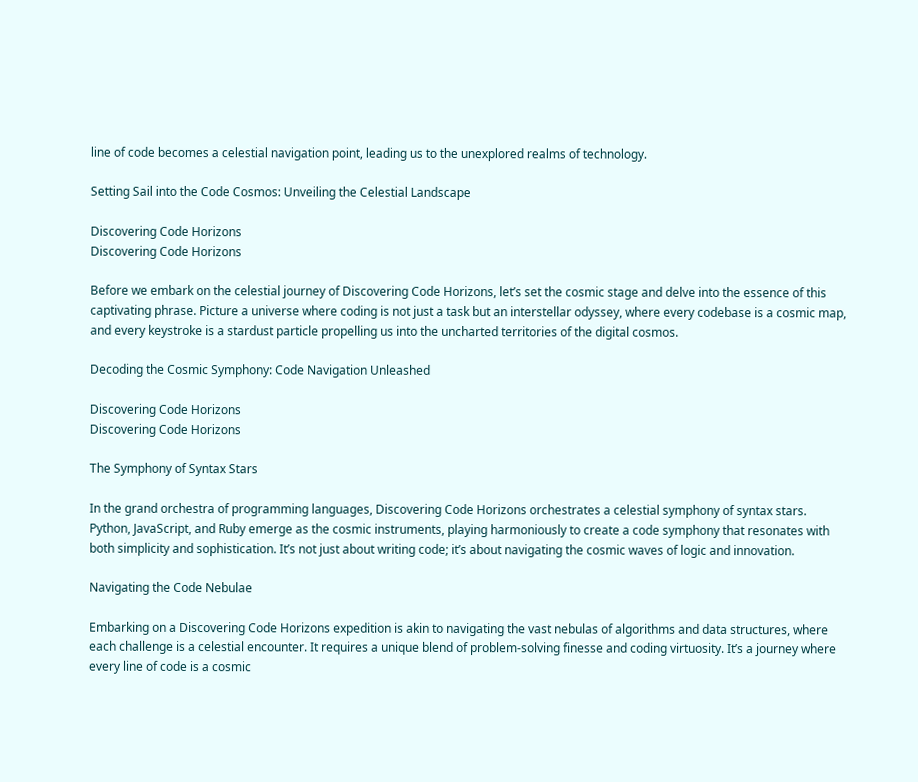line of code becomes a celestial navigation point, leading us to the unexplored realms of technology.

Setting Sail into the Code Cosmos: Unveiling the Celestial Landscape

Discovering Code Horizons
Discovering Code Horizons

Before we embark on the celestial journey of Discovering Code Horizons, let’s set the cosmic stage and delve into the essence of this captivating phrase. Picture a universe where coding is not just a task but an interstellar odyssey, where every codebase is a cosmic map, and every keystroke is a stardust particle propelling us into the uncharted territories of the digital cosmos.

Decoding the Cosmic Symphony: Code Navigation Unleashed

Discovering Code Horizons
Discovering Code Horizons

The Symphony of Syntax Stars

In the grand orchestra of programming languages, Discovering Code Horizons orchestrates a celestial symphony of syntax stars. Python, JavaScript, and Ruby emerge as the cosmic instruments, playing harmoniously to create a code symphony that resonates with both simplicity and sophistication. It’s not just about writing code; it’s about navigating the cosmic waves of logic and innovation.

Navigating the Code Nebulae

Embarking on a Discovering Code Horizons expedition is akin to navigating the vast nebulas of algorithms and data structures, where each challenge is a celestial encounter. It requires a unique blend of problem-solving finesse and coding virtuosity. It’s a journey where every line of code is a cosmic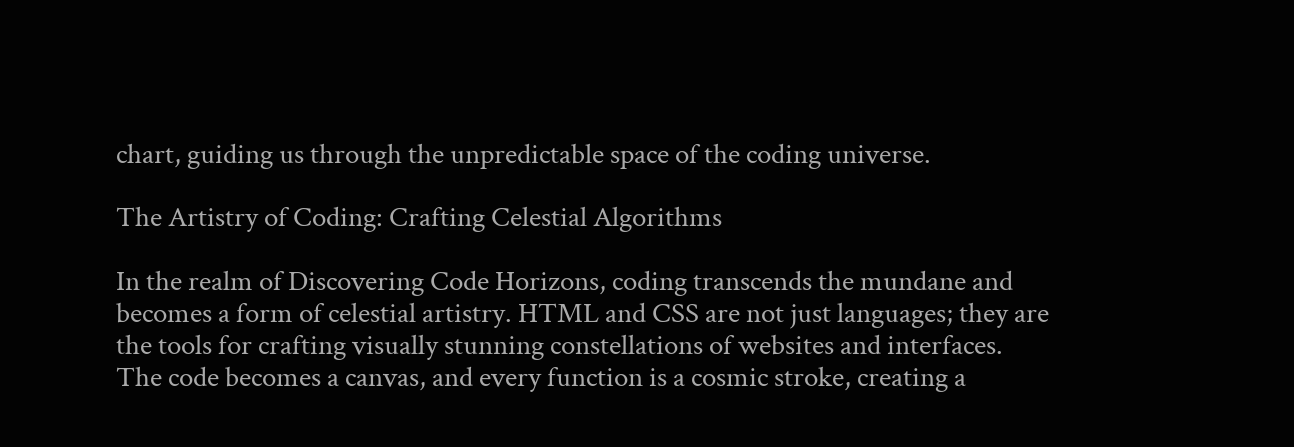chart, guiding us through the unpredictable space of the coding universe.

The Artistry of Coding: Crafting Celestial Algorithms

In the realm of Discovering Code Horizons, coding transcends the mundane and becomes a form of celestial artistry. HTML and CSS are not just languages; they are the tools for crafting visually stunning constellations of websites and interfaces. The code becomes a canvas, and every function is a cosmic stroke, creating a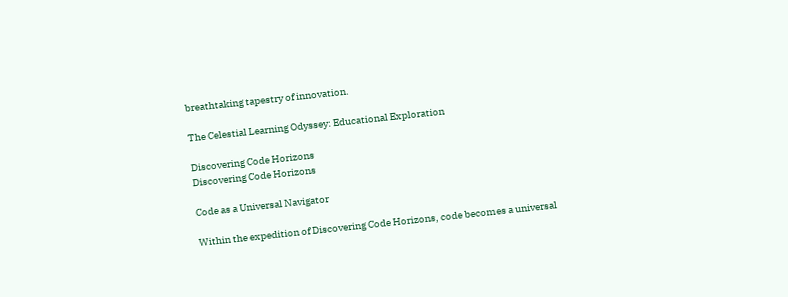breathtaking tapestry of innovation.

The Celestial Learning Odyssey: Educational Exploration

Discovering Code Horizons
Discovering Code Horizons

Code as a Universal Navigator

Within the expedition of Discovering Code Horizons, code becomes a universal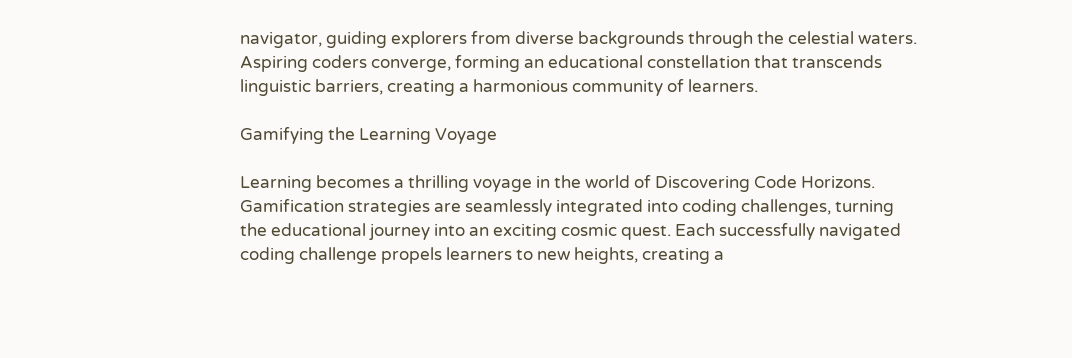navigator, guiding explorers from diverse backgrounds through the celestial waters. Aspiring coders converge, forming an educational constellation that transcends linguistic barriers, creating a harmonious community of learners.

Gamifying the Learning Voyage

Learning becomes a thrilling voyage in the world of Discovering Code Horizons. Gamification strategies are seamlessly integrated into coding challenges, turning the educational journey into an exciting cosmic quest. Each successfully navigated coding challenge propels learners to new heights, creating a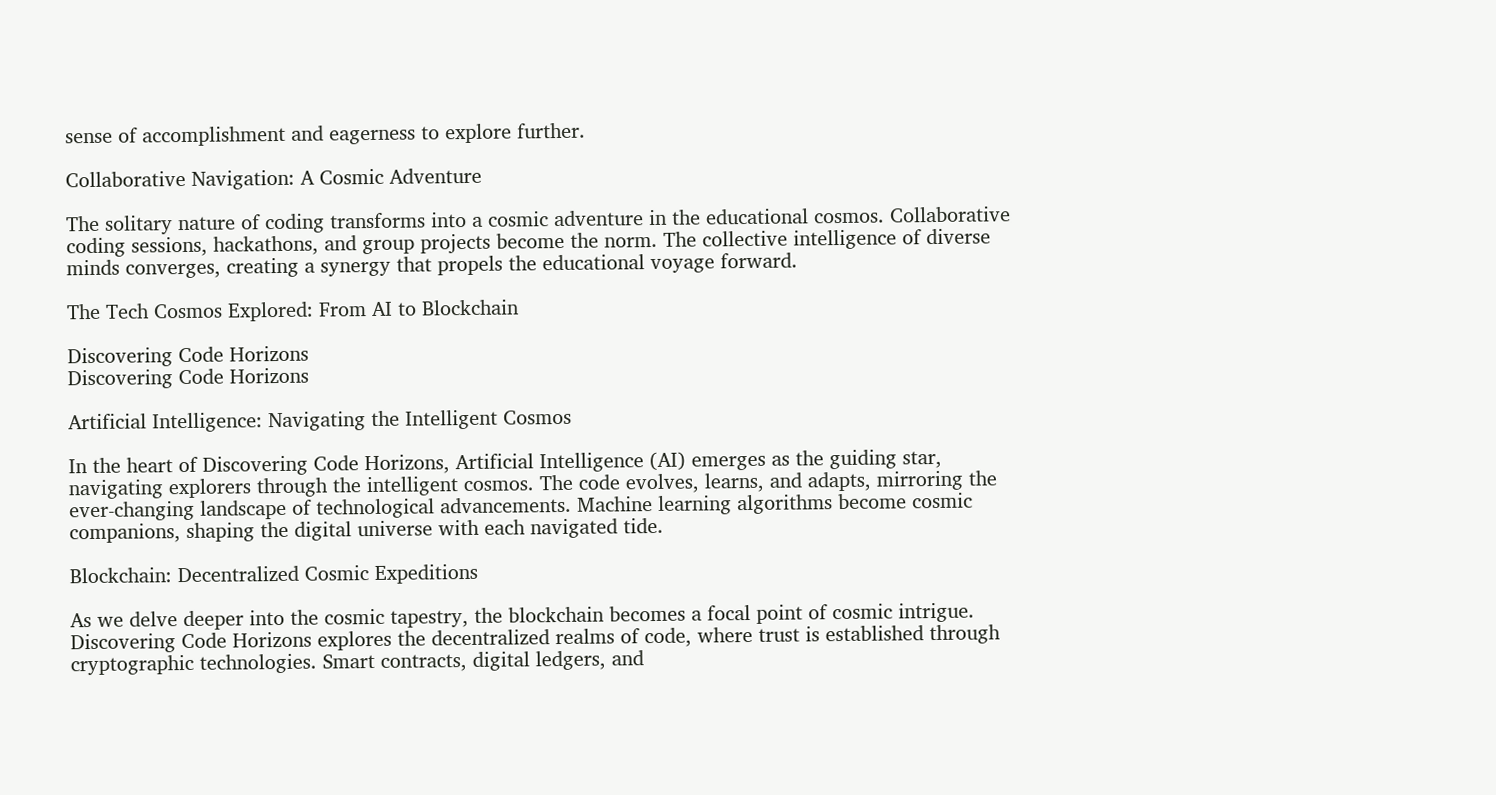sense of accomplishment and eagerness to explore further.

Collaborative Navigation: A Cosmic Adventure

The solitary nature of coding transforms into a cosmic adventure in the educational cosmos. Collaborative coding sessions, hackathons, and group projects become the norm. The collective intelligence of diverse minds converges, creating a synergy that propels the educational voyage forward.

The Tech Cosmos Explored: From AI to Blockchain

Discovering Code Horizons
Discovering Code Horizons

Artificial Intelligence: Navigating the Intelligent Cosmos

In the heart of Discovering Code Horizons, Artificial Intelligence (AI) emerges as the guiding star, navigating explorers through the intelligent cosmos. The code evolves, learns, and adapts, mirroring the ever-changing landscape of technological advancements. Machine learning algorithms become cosmic companions, shaping the digital universe with each navigated tide.

Blockchain: Decentralized Cosmic Expeditions

As we delve deeper into the cosmic tapestry, the blockchain becomes a focal point of cosmic intrigue. Discovering Code Horizons explores the decentralized realms of code, where trust is established through cryptographic technologies. Smart contracts, digital ledgers, and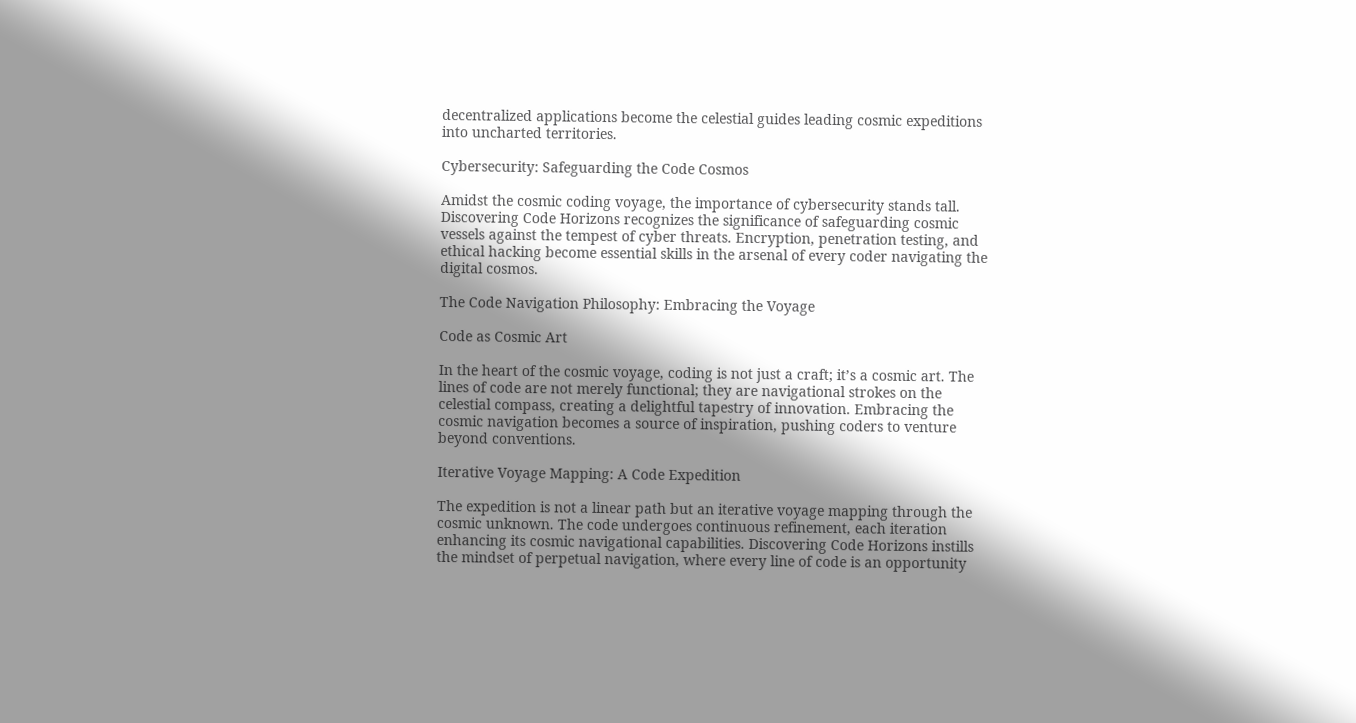decentralized applications become the celestial guides leading cosmic expeditions into uncharted territories.

Cybersecurity: Safeguarding the Code Cosmos

Amidst the cosmic coding voyage, the importance of cybersecurity stands tall. Discovering Code Horizons recognizes the significance of safeguarding cosmic vessels against the tempest of cyber threats. Encryption, penetration testing, and ethical hacking become essential skills in the arsenal of every coder navigating the digital cosmos.

The Code Navigation Philosophy: Embracing the Voyage

Code as Cosmic Art

In the heart of the cosmic voyage, coding is not just a craft; it’s a cosmic art. The lines of code are not merely functional; they are navigational strokes on the celestial compass, creating a delightful tapestry of innovation. Embracing the cosmic navigation becomes a source of inspiration, pushing coders to venture beyond conventions.

Iterative Voyage Mapping: A Code Expedition

The expedition is not a linear path but an iterative voyage mapping through the cosmic unknown. The code undergoes continuous refinement, each iteration enhancing its cosmic navigational capabilities. Discovering Code Horizons instills the mindset of perpetual navigation, where every line of code is an opportunity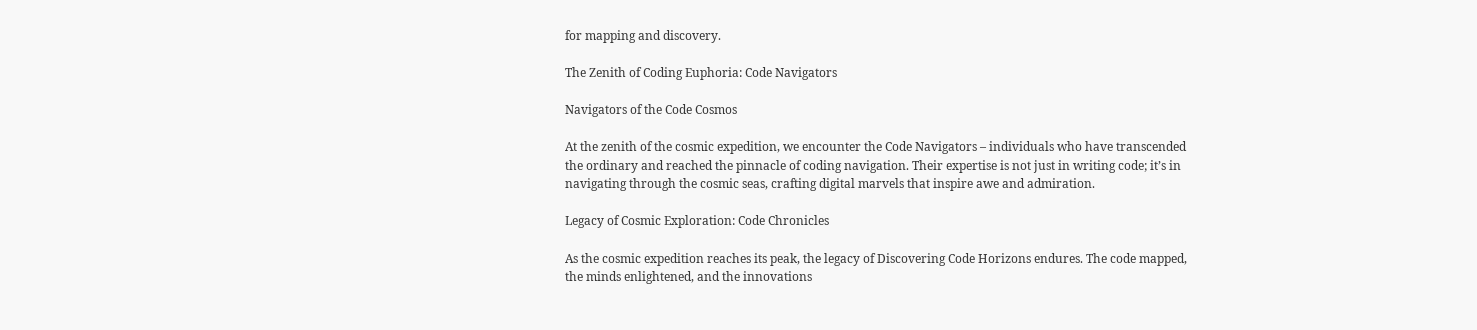for mapping and discovery.

The Zenith of Coding Euphoria: Code Navigators

Navigators of the Code Cosmos

At the zenith of the cosmic expedition, we encounter the Code Navigators – individuals who have transcended the ordinary and reached the pinnacle of coding navigation. Their expertise is not just in writing code; it’s in navigating through the cosmic seas, crafting digital marvels that inspire awe and admiration.

Legacy of Cosmic Exploration: Code Chronicles

As the cosmic expedition reaches its peak, the legacy of Discovering Code Horizons endures. The code mapped, the minds enlightened, and the innovations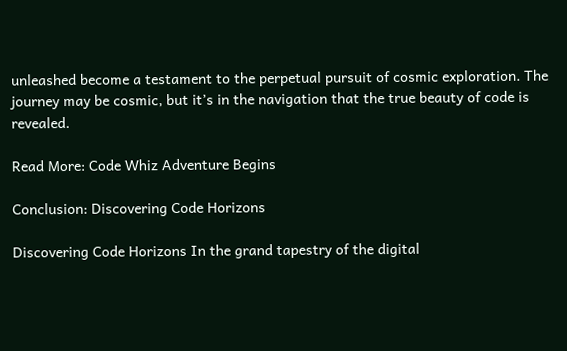unleashed become a testament to the perpetual pursuit of cosmic exploration. The journey may be cosmic, but it’s in the navigation that the true beauty of code is revealed.

Read More: Code Whiz Adventure Begins

Conclusion: Discovering Code Horizons

Discovering Code Horizons In the grand tapestry of the digital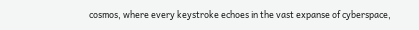cosmos, where every keystroke echoes in the vast expanse of cyberspace,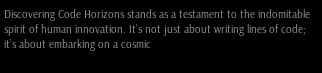Discovering Code Horizons stands as a testament to the indomitable spirit of human innovation. It’s not just about writing lines of code; it’s about embarking on a cosmic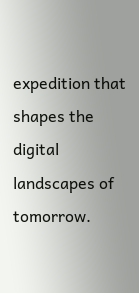expedition that shapes the digital landscapes of tomorrow.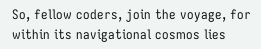So, fellow coders, join the voyage, for within its navigational cosmos lies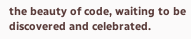the beauty of code, waiting to be discovered and celebrated.